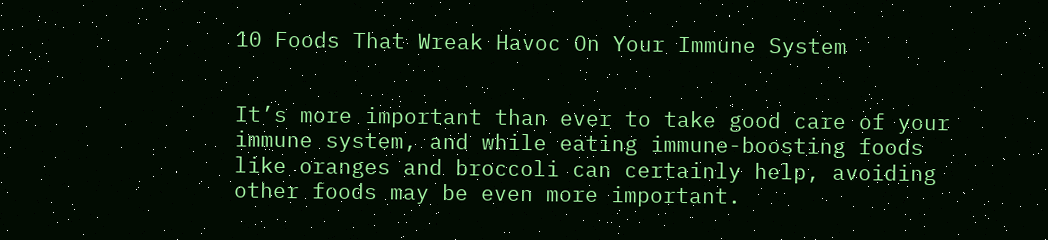10 Foods That Wreak Havoc On Your Immune System


It’s more important than ever to take good care of your immune system, and while eating immune-boosting foods like oranges and broccoli can certainly help, avoiding other foods may be even more important.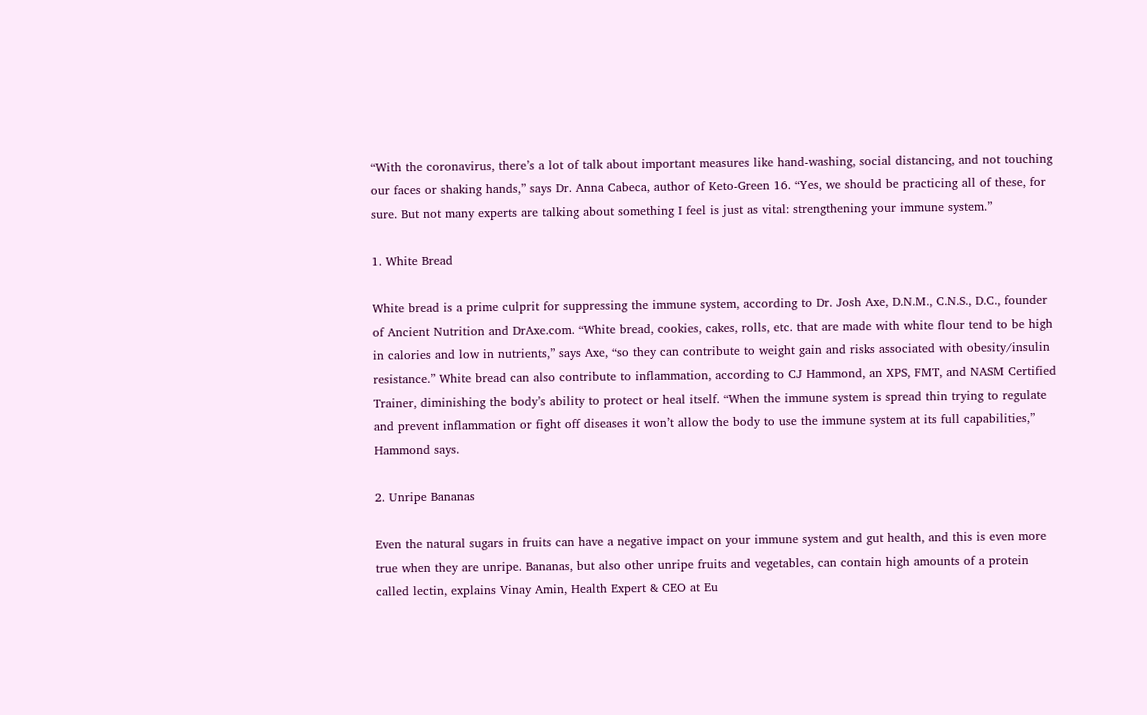“With the coronavirus, there’s a lot of talk about important measures like hand-washing, social distancing, and not touching our faces or shaking hands,” says Dr. Anna Cabeca, author of Keto-Green 16. “Yes, we should be practicing all of these, for sure. But not many experts are talking about something I feel is just as vital: strengthening your immune system.”

1. White Bread

White bread is a prime culprit for suppressing the immune system, according to Dr. Josh Axe, D.N.M., C.N.S., D.C., founder of Ancient Nutrition and DrAxe.com. “White bread, cookies, cakes, rolls, etc. that are made with white flour tend to be high in calories and low in nutrients,” says Axe, “so they can contribute to weight gain and risks associated with obesity/insulin resistance.” White bread can also contribute to inflammation, according to CJ Hammond, an XPS, FMT, and NASM Certified Trainer, diminishing the body’s ability to protect or heal itself. “When the immune system is spread thin trying to regulate and prevent inflammation or fight off diseases it won’t allow the body to use the immune system at its full capabilities,” Hammond says.

2. Unripe Bananas

Even the natural sugars in fruits can have a negative impact on your immune system and gut health, and this is even more true when they are unripe. Bananas, but also other unripe fruits and vegetables, can contain high amounts of a protein called lectin, explains Vinay Amin, Health Expert & CEO at Eu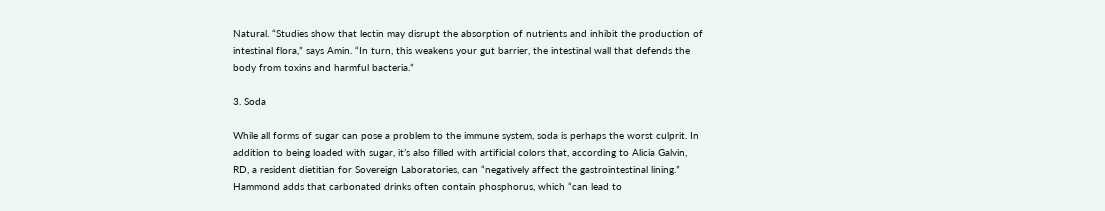Natural. “Studies show that lectin may disrupt the absorption of nutrients and inhibit the production of intestinal flora,” says Amin. “In turn, this weakens your gut barrier, the intestinal wall that defends the body from toxins and harmful bacteria.”

3. Soda

While all forms of sugar can pose a problem to the immune system, soda is perhaps the worst culprit. In addition to being loaded with sugar, it’s also filled with artificial colors that, according to Alicia Galvin, RD, a resident dietitian for Sovereign Laboratories, can “negatively affect the gastrointestinal lining.” Hammond adds that carbonated drinks often contain phosphorus, which “can lead to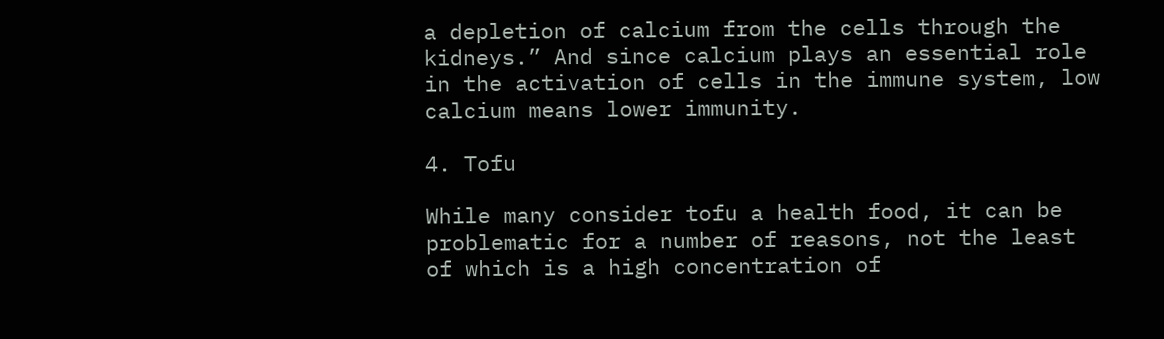a depletion of calcium from the cells through the kidneys.” And since calcium plays an essential role in the activation of cells in the immune system, low calcium means lower immunity.

4. Tofu

While many consider tofu a health food, it can be problematic for a number of reasons, not the least of which is a high concentration of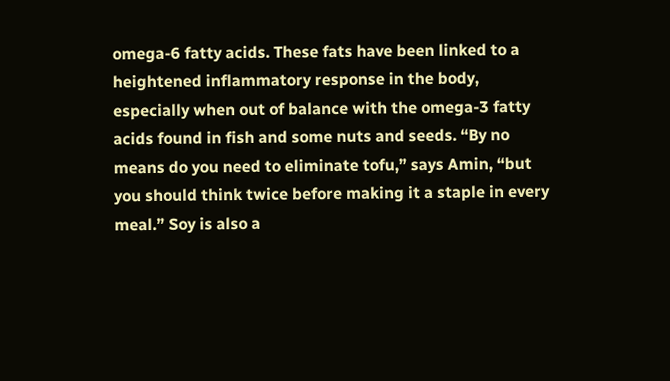omega-6 fatty acids. These fats have been linked to a heightened inflammatory response in the body, especially when out of balance with the omega-3 fatty acids found in fish and some nuts and seeds. “By no means do you need to eliminate tofu,” says Amin, “but you should think twice before making it a staple in every meal.” Soy is also a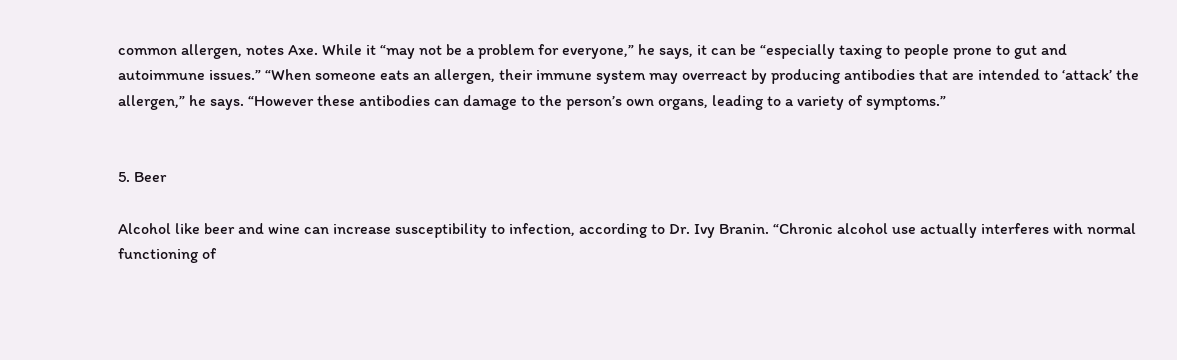common allergen, notes Axe. While it “may not be a problem for everyone,” he says, it can be “especially taxing to people prone to gut and autoimmune issues.” “When someone eats an allergen, their immune system may overreact by producing antibodies that are intended to ‘attack’ the allergen,” he says. “However these antibodies can damage to the person’s own organs, leading to a variety of symptoms.”


5. Beer

Alcohol like beer and wine can increase susceptibility to infection, according to Dr. Ivy Branin. “Chronic alcohol use actually interferes with normal functioning of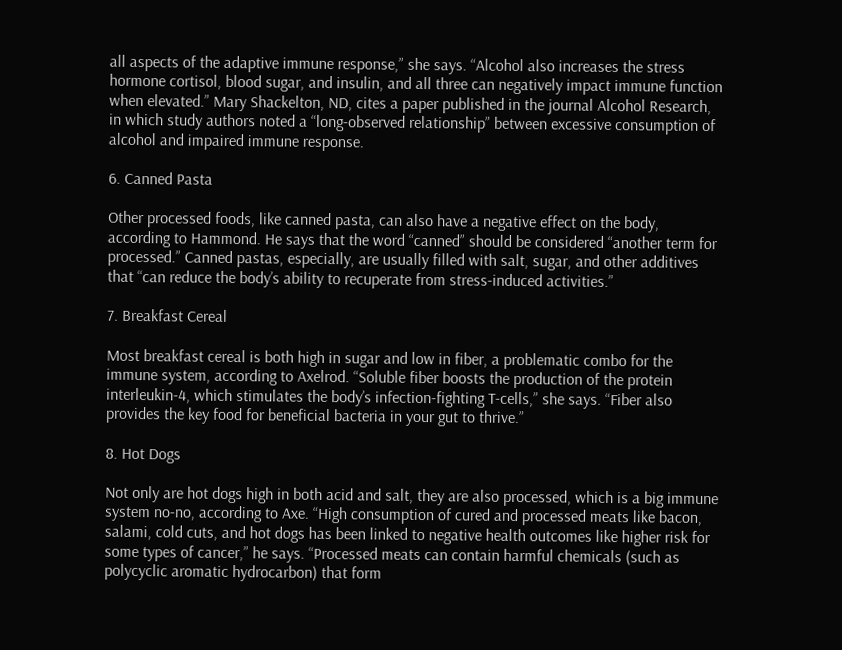all aspects of the adaptive immune response,” she says. “Alcohol also increases the stress hormone cortisol, blood sugar, and insulin, and all three can negatively impact immune function when elevated.” Mary Shackelton, ND, cites a paper published in the journal Alcohol Research, in which study authors noted a “long-observed relationship” between excessive consumption of alcohol and impaired immune response.

6. Canned Pasta

Other processed foods, like canned pasta, can also have a negative effect on the body, according to Hammond. He says that the word “canned” should be considered “another term for processed.” Canned pastas, especially, are usually filled with salt, sugar, and other additives that “can reduce the body’s ability to recuperate from stress-induced activities.”

7. Breakfast Cereal

Most breakfast cereal is both high in sugar and low in fiber, a problematic combo for the immune system, according to Axelrod. “Soluble fiber boosts the production of the protein interleukin-4, which stimulates the body’s infection-fighting T-cells,” she says. “Fiber also provides the key food for beneficial bacteria in your gut to thrive.”

8. Hot Dogs

Not only are hot dogs high in both acid and salt, they are also processed, which is a big immune system no-no, according to Axe. “High consumption of cured and processed meats like bacon, salami, cold cuts, and hot dogs has been linked to negative health outcomes like higher risk for some types of cancer,” he says. “Processed meats can contain harmful chemicals (such as polycyclic aromatic hydrocarbon) that form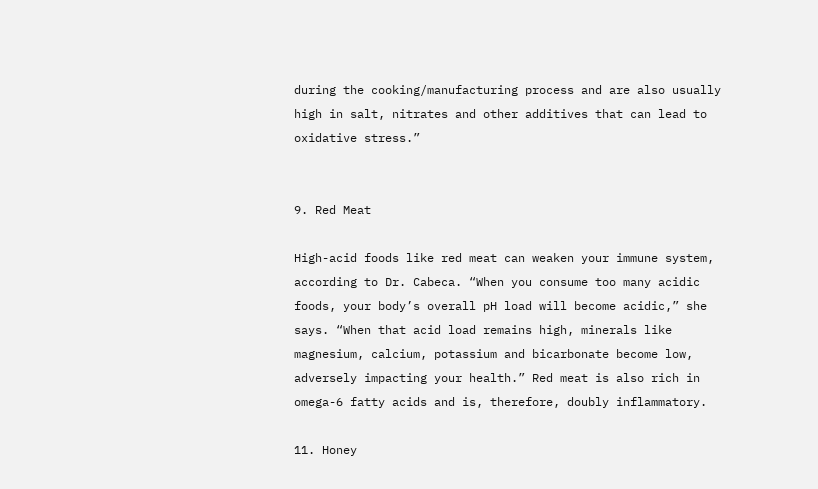during the cooking/manufacturing process and are also usually high in salt, nitrates and other additives that can lead to oxidative stress.”


9. Red Meat

High-acid foods like red meat can weaken your immune system, according to Dr. Cabeca. “When you consume too many acidic foods, your body’s overall pH load will become acidic,” she says. “When that acid load remains high, minerals like magnesium, calcium, potassium and bicarbonate become low, adversely impacting your health.” Red meat is also rich in omega-6 fatty acids and is, therefore, doubly inflammatory.

11. Honey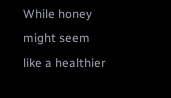While honey might seem like a healthier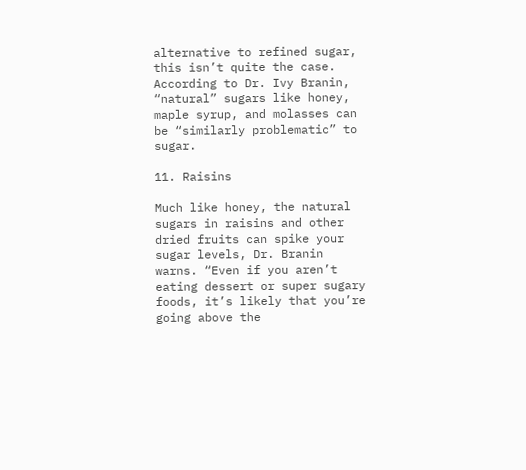alternative to refined sugar, this isn’t quite the case. According to Dr. Ivy Branin, “natural” sugars like honey, maple syrup, and molasses can be “similarly problematic” to sugar.

11. Raisins

Much like honey, the natural sugars in raisins and other dried fruits can spike your sugar levels, Dr. Branin warns. “Even if you aren’t eating dessert or super sugary foods, it’s likely that you’re going above the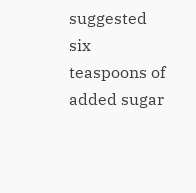suggested six teaspoons of added sugar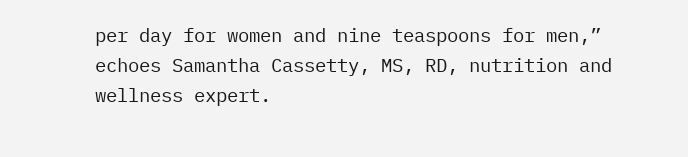per day for women and nine teaspoons for men,” echoes Samantha Cassetty, MS, RD, nutrition and wellness expert.